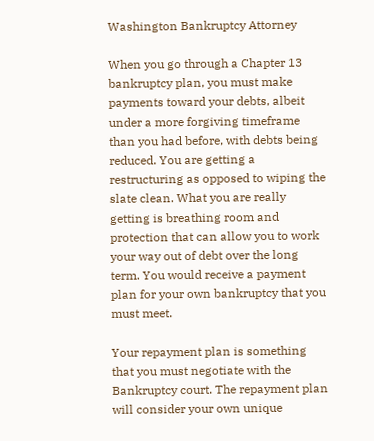Washington Bankruptcy Attorney

When you go through a Chapter 13 bankruptcy plan, you must make payments toward your debts, albeit under a more forgiving timeframe than you had before, with debts being reduced. You are getting a restructuring as opposed to wiping the slate clean. What you are really getting is breathing room and protection that can allow you to work your way out of debt over the long term. You would receive a payment plan for your own bankruptcy that you must meet.

Your repayment plan is something that you must negotiate with the Bankruptcy court. The repayment plan will consider your own unique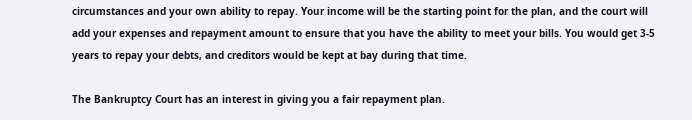circumstances and your own ability to repay. Your income will be the starting point for the plan, and the court will add your expenses and repayment amount to ensure that you have the ability to meet your bills. You would get 3-5 years to repay your debts, and creditors would be kept at bay during that time.

The Bankruptcy Court has an interest in giving you a fair repayment plan.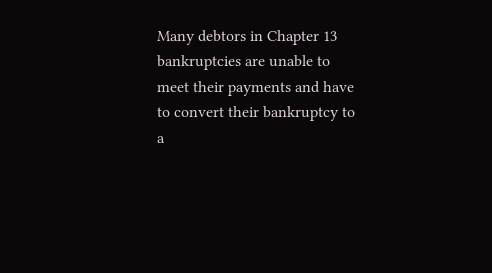Many debtors in Chapter 13 bankruptcies are unable to meet their payments and have to convert their bankruptcy to a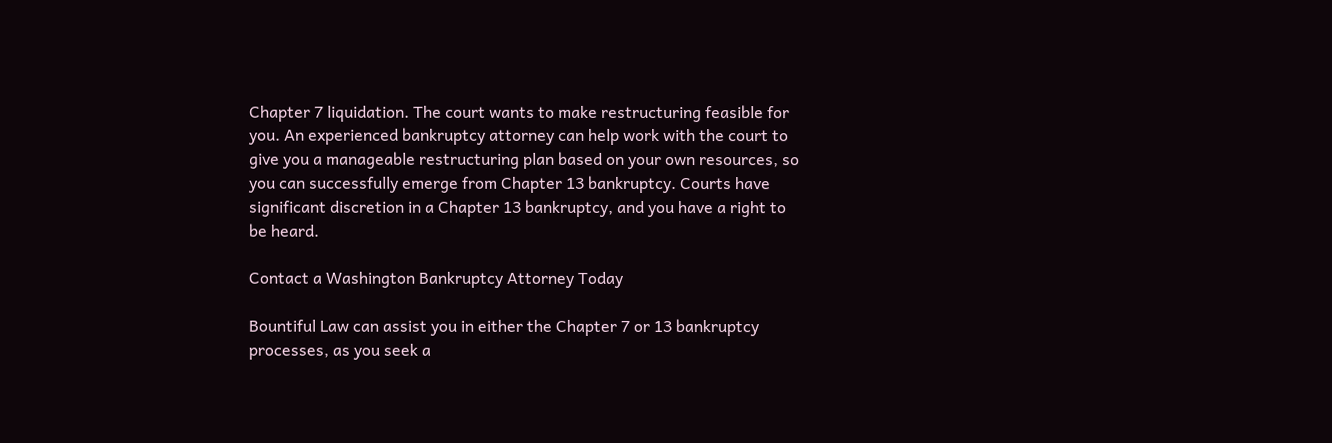Chapter 7 liquidation. The court wants to make restructuring feasible for you. An experienced bankruptcy attorney can help work with the court to give you a manageable restructuring plan based on your own resources, so you can successfully emerge from Chapter 13 bankruptcy. Courts have significant discretion in a Chapter 13 bankruptcy, and you have a right to be heard.

Contact a Washington Bankruptcy Attorney Today

Bountiful Law can assist you in either the Chapter 7 or 13 bankruptcy processes, as you seek a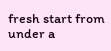fresh start from under a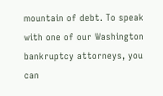mountain of debt. To speak with one of our Washington bankruptcy attorneys, you can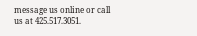message us online or call us at 425.517.3051.